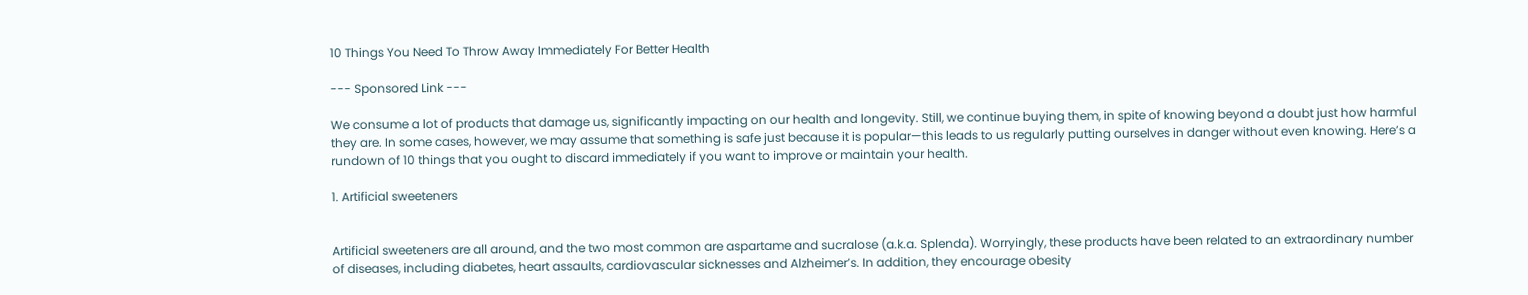10 Things You Need To Throw Away Immediately For Better Health

--- Sponsored Link ---

We consume a lot of products that damage us, significantly impacting on our health and longevity. Still, we continue buying them, in spite of knowing beyond a doubt just how harmful they are. In some cases, however, we may assume that something is safe just because it is popular—this leads to us regularly putting ourselves in danger without even knowing. Here’s a rundown of 10 things that you ought to discard immediately if you want to improve or maintain your health.

1. Artificial sweeteners


Artificial sweeteners are all around, and the two most common are aspartame and sucralose (a.k.a. Splenda). Worryingly, these products have been related to an extraordinary number of diseases, including diabetes, heart assaults, cardiovascular sicknesses and Alzheimer’s. In addition, they encourage obesity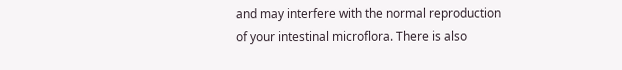and may interfere with the normal reproduction of your intestinal microflora. There is also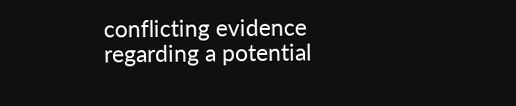conflicting evidence regarding a potential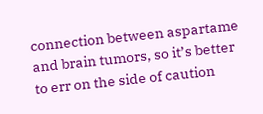connection between aspartame and brain tumors, so it’s better to err on the side of caution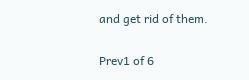and get rid of them.

Prev1 of 6